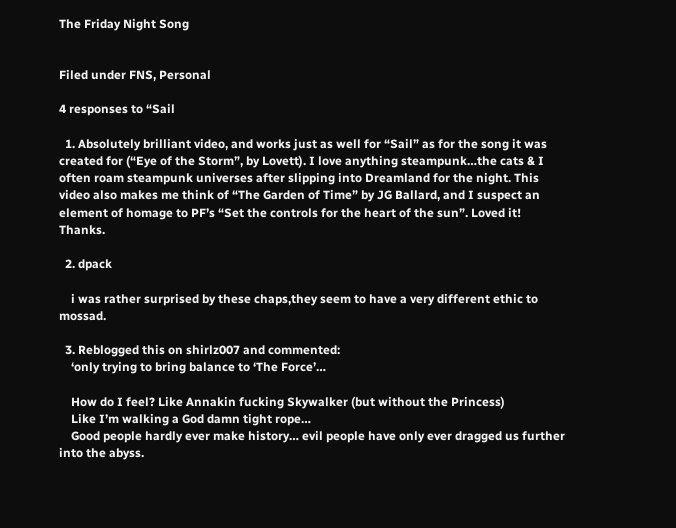The Friday Night Song


Filed under FNS, Personal

4 responses to “Sail

  1. Absolutely brilliant video, and works just as well for “Sail” as for the song it was created for (“Eye of the Storm”, by Lovett). I love anything steampunk…the cats & I often roam steampunk universes after slipping into Dreamland for the night. This video also makes me think of “The Garden of Time” by JG Ballard, and I suspect an element of homage to PF’s “Set the controls for the heart of the sun”. Loved it! Thanks.

  2. dpack

    i was rather surprised by these chaps,they seem to have a very different ethic to mossad.

  3. Reblogged this on shirlz007 and commented:
    ‘only trying to bring balance to ‘The Force’…

    How do I feel? Like Annakin fucking Skywalker (but without the Princess)
    Like I’m walking a God damn tight rope…
    Good people hardly ever make history… evil people have only ever dragged us further into the abyss.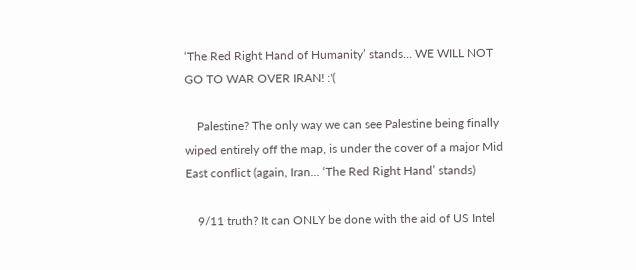‘The Red Right Hand of Humanity’ stands… WE WILL NOT GO TO WAR OVER IRAN! :'(

    Palestine? The only way we can see Palestine being finally wiped entirely off the map, is under the cover of a major Mid East conflict (again, Iran… ‘The Red Right Hand’ stands)

    9/11 truth? It can ONLY be done with the aid of US Intel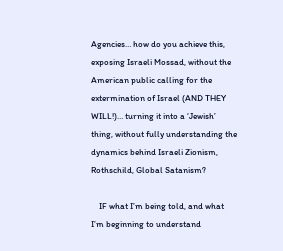Agencies… how do you achieve this, exposing Israeli Mossad, without the American public calling for the extermination of Israel (AND THEY WILL!)… turning it into a ‘Jewish’ thing, without fully understanding the dynamics behind Israeli Zionism, Rothschild, Global Satanism?

    IF what I’m being told, and what I’m beginning to understand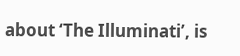about ‘The Illuminati’, is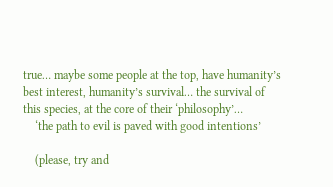true… maybe some people at the top, have humanity’s best interest, humanity’s survival… the survival of this species, at the core of their ‘philosophy’…
    ‘the path to evil is paved with good intentions’

    (please, try and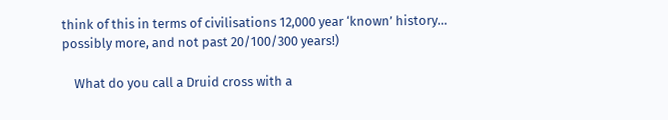think of this in terms of civilisations 12,000 year ‘known’ history… possibly more, and not past 20/100/300 years!)

    What do you call a Druid cross with a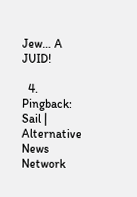Jew… A JUID!

  4. Pingback: Sail | Alternative News Network